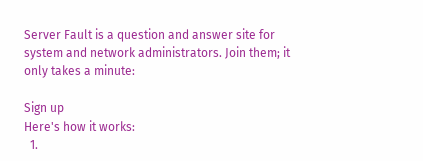Server Fault is a question and answer site for system and network administrators. Join them; it only takes a minute:

Sign up
Here's how it works:
  1.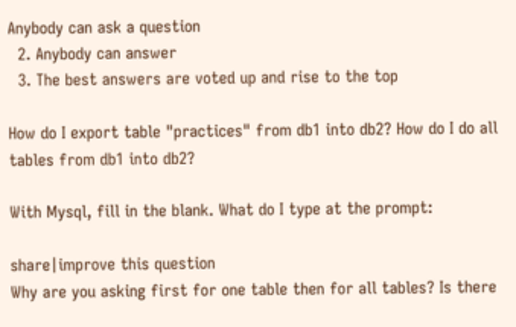Anybody can ask a question
  2. Anybody can answer
  3. The best answers are voted up and rise to the top

How do I export table "practices" from db1 into db2? How do I do all tables from db1 into db2?

With Mysql, fill in the blank. What do I type at the prompt:

share|improve this question
Why are you asking first for one table then for all tables? Is there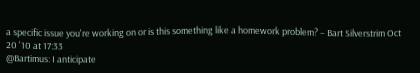a specific issue you're working on or is this something like a homework problem? – Bart Silverstrim Oct 20 '10 at 17:33
@Bartimus: I anticipate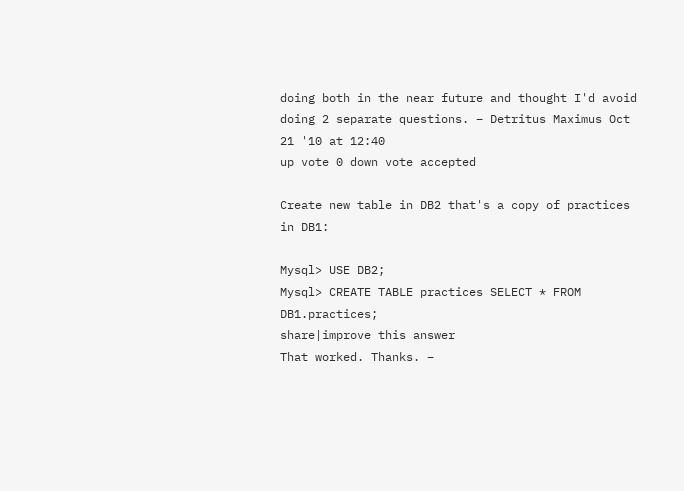doing both in the near future and thought I'd avoid doing 2 separate questions. – Detritus Maximus Oct 21 '10 at 12:40
up vote 0 down vote accepted

Create new table in DB2 that's a copy of practices in DB1:

Mysql> USE DB2;
Mysql> CREATE TABLE practices SELECT * FROM DB1.practices;
share|improve this answer
That worked. Thanks. –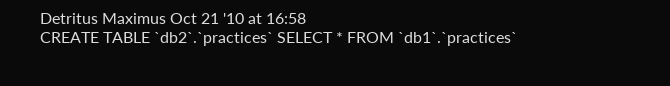Detritus Maximus Oct 21 '10 at 16:58
CREATE TABLE `db2`.`practices` SELECT * FROM `db1`.`practices`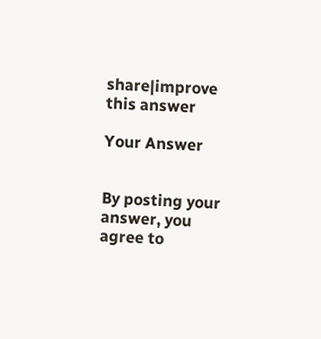share|improve this answer

Your Answer


By posting your answer, you agree to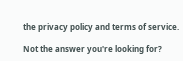the privacy policy and terms of service.

Not the answer you're looking for?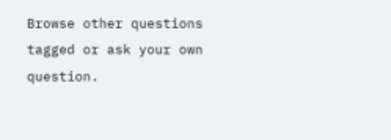Browse other questions tagged or ask your own question.